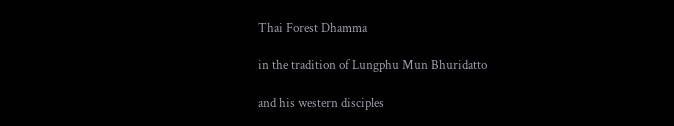Thai Forest Dhamma

in the tradition of Lungphu Mun Bhuridatto

and his western disciples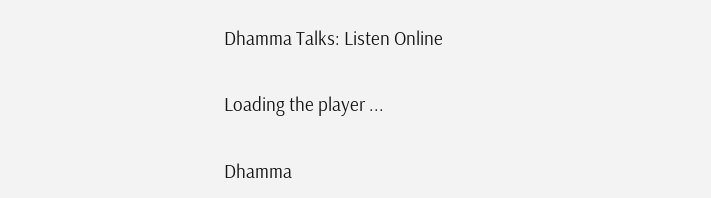Dhamma Talks: Listen Online

Loading the player ...

Dhamma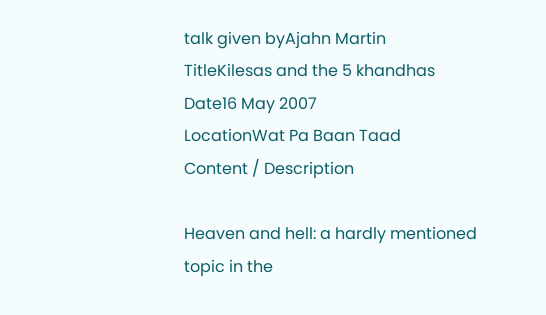talk given byAjahn Martin
TitleKilesas and the 5 khandhas
Date16 May 2007
LocationWat Pa Baan Taad
Content / Description

Heaven and hell: a hardly mentioned topic in the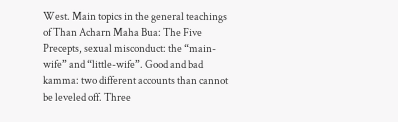West. Main topics in the general teachings of Than Acharn Maha Bua: The Five Precepts, sexual misconduct: the “main-wife” and “little-wife”. Good and bad kamma: two different accounts than cannot be leveled off. Three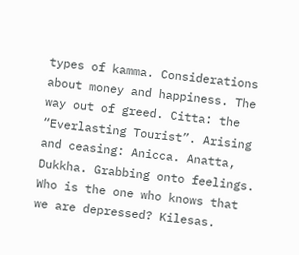types of kamma. Considerations about money and happiness. The way out of greed. Citta: the “Everlasting Tourist”. Arising and ceasing: Anicca. Anatta, Dukkha. Grabbing onto feelings. Who is the one who knows that we are depressed? Kilesas.